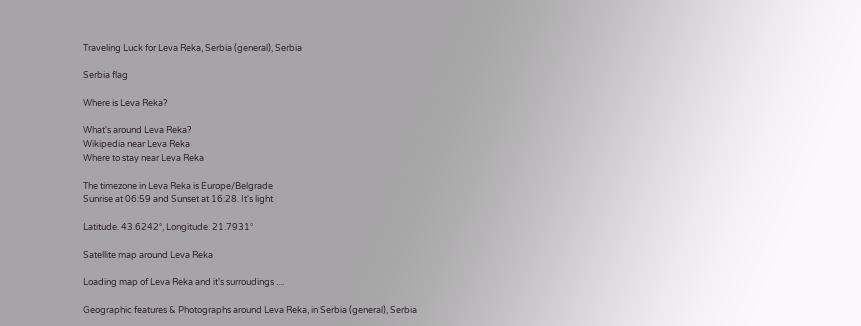Traveling Luck for Leva Reka, Serbia (general), Serbia

Serbia flag

Where is Leva Reka?

What's around Leva Reka?
Wikipedia near Leva Reka
Where to stay near Leva Reka

The timezone in Leva Reka is Europe/Belgrade
Sunrise at 06:59 and Sunset at 16:28. It's light

Latitude. 43.6242°, Longitude. 21.7931°

Satellite map around Leva Reka

Loading map of Leva Reka and it's surroudings ....

Geographic features & Photographs around Leva Reka, in Serbia (general), Serbia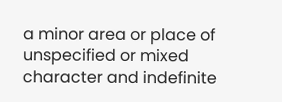a minor area or place of unspecified or mixed character and indefinite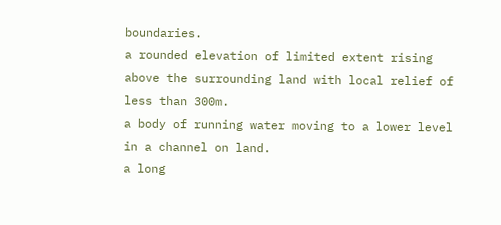boundaries.
a rounded elevation of limited extent rising above the surrounding land with local relief of less than 300m.
a body of running water moving to a lower level in a channel on land.
a long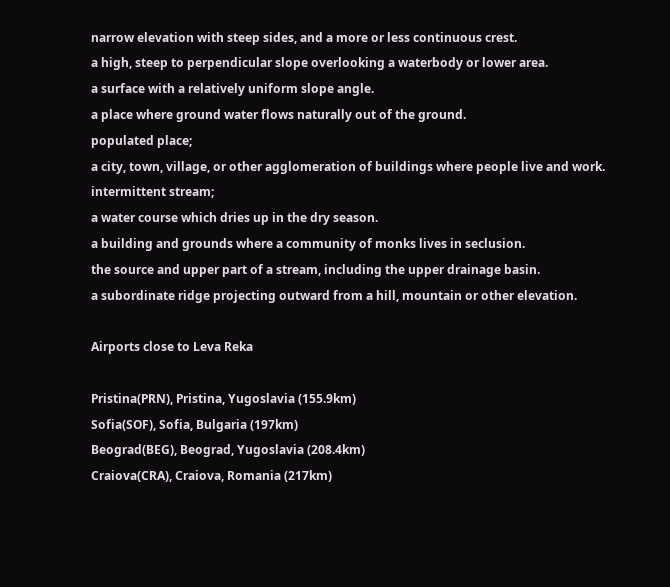narrow elevation with steep sides, and a more or less continuous crest.
a high, steep to perpendicular slope overlooking a waterbody or lower area.
a surface with a relatively uniform slope angle.
a place where ground water flows naturally out of the ground.
populated place;
a city, town, village, or other agglomeration of buildings where people live and work.
intermittent stream;
a water course which dries up in the dry season.
a building and grounds where a community of monks lives in seclusion.
the source and upper part of a stream, including the upper drainage basin.
a subordinate ridge projecting outward from a hill, mountain or other elevation.

Airports close to Leva Reka

Pristina(PRN), Pristina, Yugoslavia (155.9km)
Sofia(SOF), Sofia, Bulgaria (197km)
Beograd(BEG), Beograd, Yugoslavia (208.4km)
Craiova(CRA), Craiova, Romania (217km)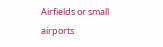Airfields or small airports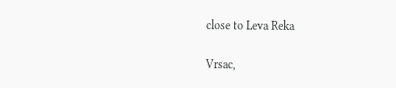close to Leva Reka

Vrsac,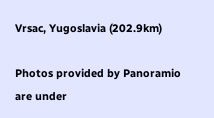Vrsac, Yugoslavia (202.9km)

Photos provided by Panoramio are under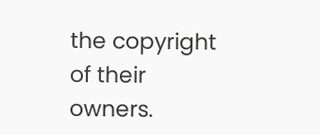the copyright of their owners.